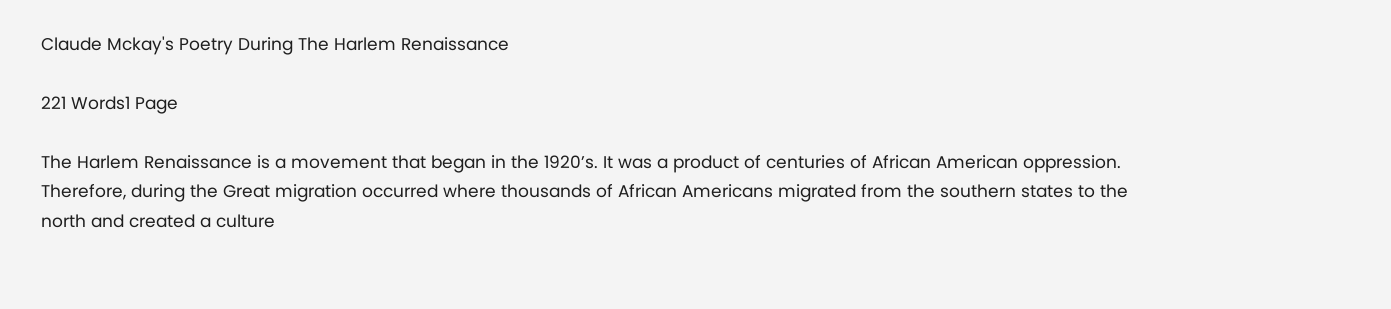Claude Mckay's Poetry During The Harlem Renaissance

221 Words1 Page

The Harlem Renaissance is a movement that began in the 1920’s. It was a product of centuries of African American oppression. Therefore, during the Great migration occurred where thousands of African Americans migrated from the southern states to the north and created a culture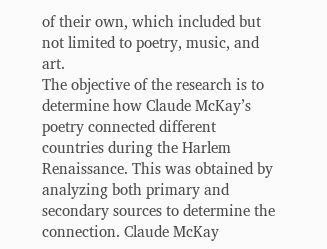of their own, which included but not limited to poetry, music, and art.
The objective of the research is to determine how Claude McKay’s poetry connected different countries during the Harlem Renaissance. This was obtained by analyzing both primary and secondary sources to determine the connection. Claude McKay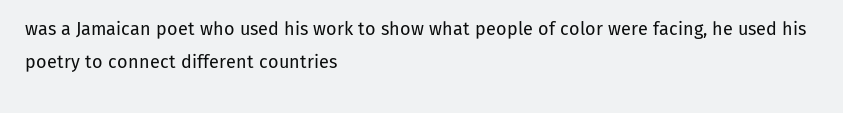was a Jamaican poet who used his work to show what people of color were facing, he used his poetry to connect different countries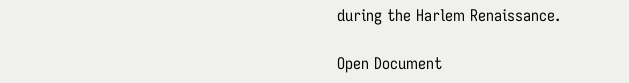during the Harlem Renaissance.

Open Document